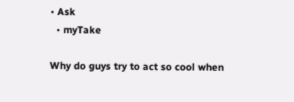• Ask
  • myTake

Why do guys try to act so cool when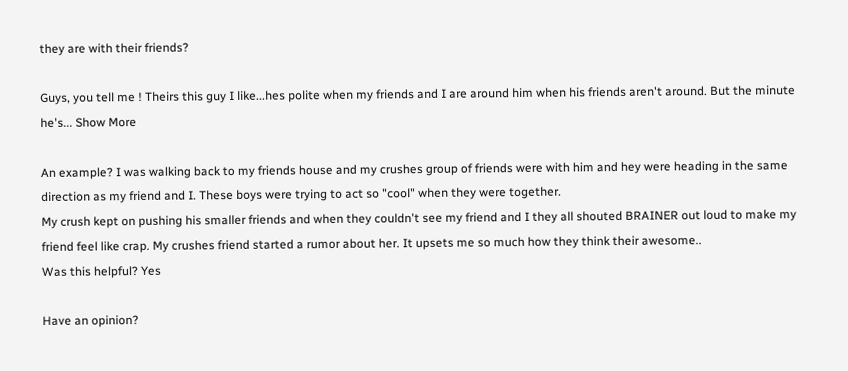they are with their friends?

Guys, you tell me ! Theirs this guy I like...hes polite when my friends and I are around him when his friends aren't around. But the minute he's... Show More

An example? I was walking back to my friends house and my crushes group of friends were with him and hey were heading in the same direction as my friend and I. These boys were trying to act so "cool" when they were together.
My crush kept on pushing his smaller friends and when they couldn't see my friend and I they all shouted BRAINER out loud to make my friend feel like crap. My crushes friend started a rumor about her. It upsets me so much how they think their awesome..
Was this helpful? Yes

Have an opinion?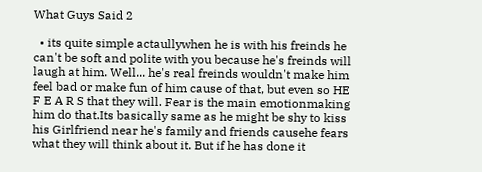What Guys Said 2

  • its quite simple actaullywhen he is with his freinds he can't be soft and polite with you because he's freinds will laugh at him. Well... he's real freinds wouldn't make him feel bad or make fun of him cause of that, but even so HE F E A R S that they will. Fear is the main emotionmaking him do that.Its basically same as he might be shy to kiss his Girlfriend near he's family and friends causehe fears what they will think about it. But if he has done it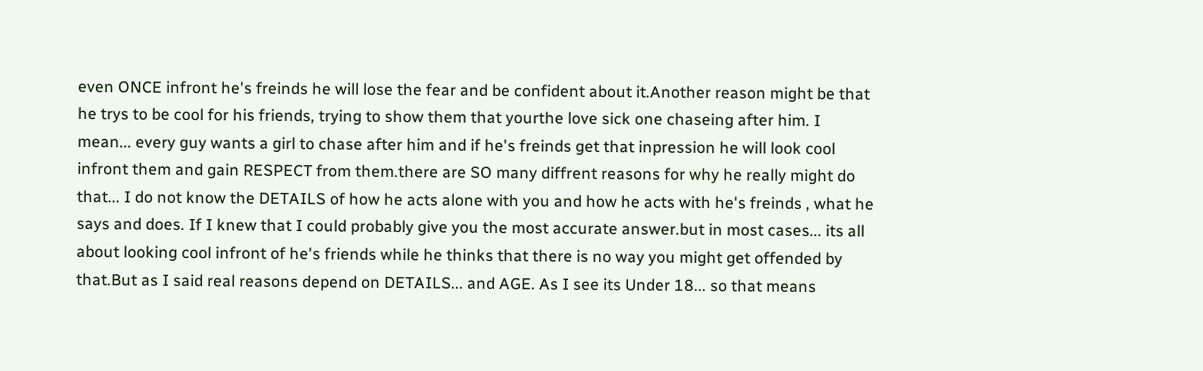even ONCE infront he's freinds he will lose the fear and be confident about it.Another reason might be that he trys to be cool for his friends, trying to show them that yourthe love sick one chaseing after him. I mean... every guy wants a girl to chase after him and if he's freinds get that inpression he will look cool infront them and gain RESPECT from them.there are SO many diffrent reasons for why he really might do that... I do not know the DETAILS of how he acts alone with you and how he acts with he's freinds , what he says and does. If I knew that I could probably give you the most accurate answer.but in most cases... its all about looking cool infront of he's friends while he thinks that there is no way you might get offended by that.But as I said real reasons depend on DETAILS... and AGE. As I see its Under 18... so that means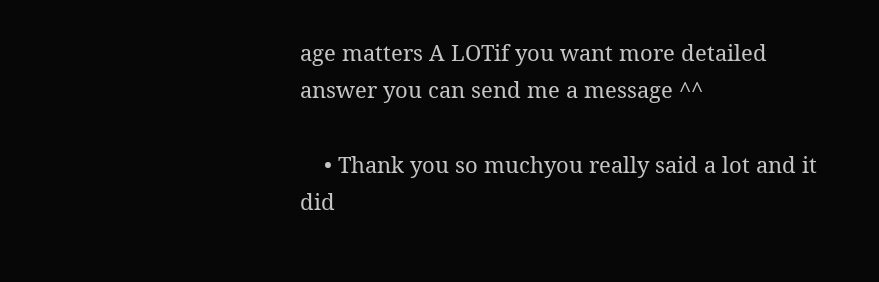age matters A LOTif you want more detailed answer you can send me a message ^^

    • Thank you so muchyou really said a lot and it did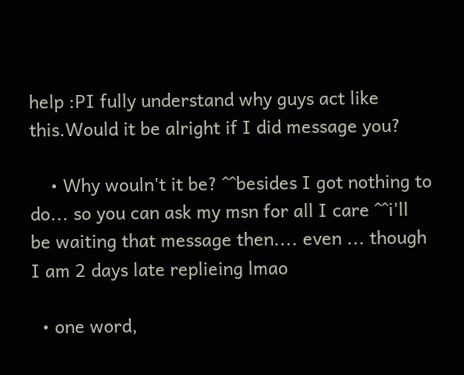help :PI fully understand why guys act like this.Would it be alright if I did message you?

    • Why wouln't it be? ^^besides I got nothing to do... so you can ask my msn for all I care ^^i'll be waiting that message then.... even ... though I am 2 days late replieing lmao

  • one word,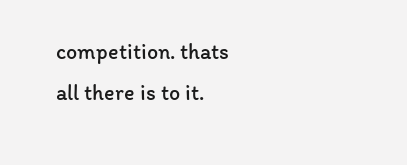competition. thats all there is to it.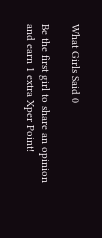What Girls Said 0

Be the first girl to share an opinion and earn 1 extra Xper Point!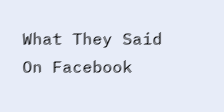What They Said On Facebook